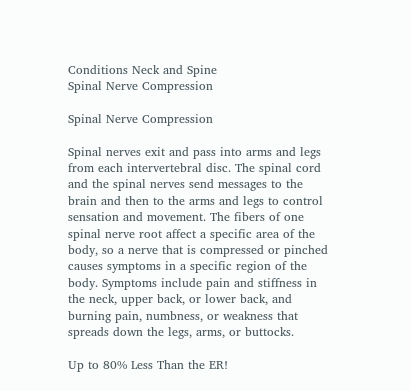Conditions Neck and Spine
Spinal Nerve Compression

Spinal Nerve Compression

Spinal nerves exit and pass into arms and legs from each intervertebral disc. The spinal cord and the spinal nerves send messages to the brain and then to the arms and legs to control sensation and movement. The fibers of one spinal nerve root affect a specific area of the body, so a nerve that is compressed or pinched causes symptoms in a specific region of the body. Symptoms include pain and stiffness in the neck, upper back, or lower back, and burning pain, numbness, or weakness that spreads down the legs, arms, or buttocks.

Up to 80% Less Than the ER!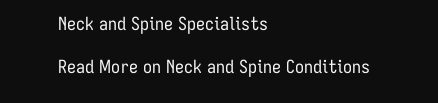Neck and Spine Specialists

Read More on Neck and Spine Conditions